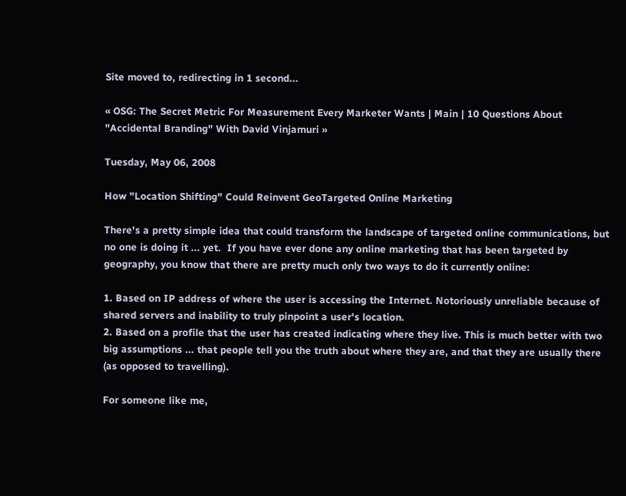Site moved to, redirecting in 1 second...

« OSG: The Secret Metric For Measurement Every Marketer Wants | Main | 10 Questions About "Accidental Branding" With David Vinjamuri »

Tuesday, May 06, 2008

How "Location Shifting" Could Reinvent GeoTargeted Online Marketing

There's a pretty simple idea that could transform the landscape of targeted online communications, but no one is doing it ... yet.  If you have ever done any online marketing that has been targeted by geography, you know that there are pretty much only two ways to do it currently online:

1. Based on IP address of where the user is accessing the Internet. Notoriously unreliable because of shared servers and inability to truly pinpoint a user's location.
2. Based on a profile that the user has created indicating where they live. This is much better with two big assumptions ... that people tell you the truth about where they are, and that they are usually there (as opposed to travelling).

For someone like me,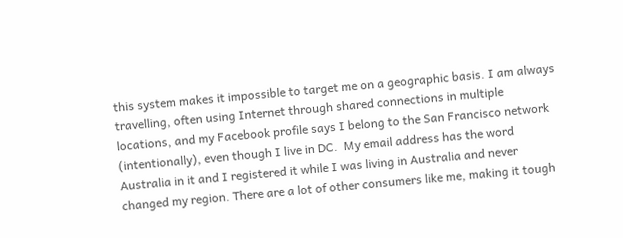this system makes it impossible to target me on a geographic basis. I am always travelling, often using Internet through shared connections in multiple locations, and my Facebook profile says I belong to the San Francisco network (intentionally), even though I live in DC.  My email address has the word Australia in it and I registered it while I was living in Australia and never changed my region. There are a lot of other consumers like me, making it tough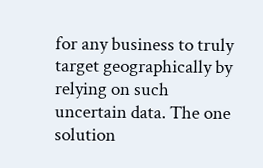for any business to truly target geographically by relying on such uncertain data. The one solution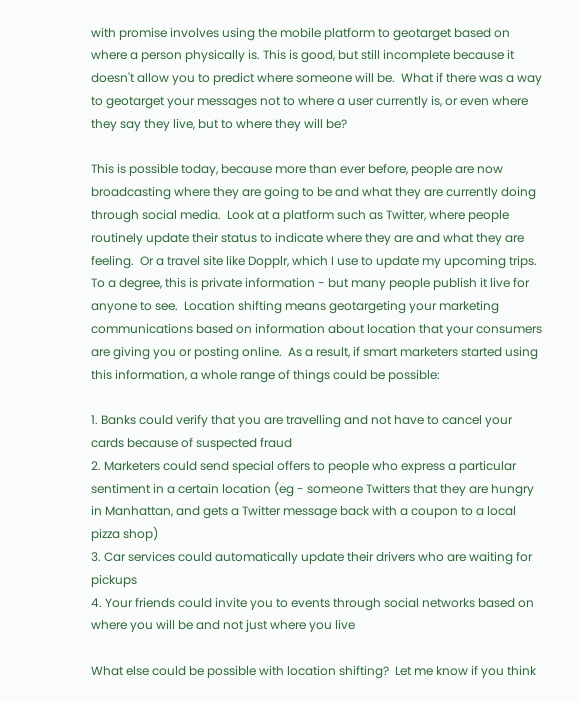with promise involves using the mobile platform to geotarget based on where a person physically is. This is good, but still incomplete because it doesn't allow you to predict where someone will be.  What if there was a way to geotarget your messages not to where a user currently is, or even where they say they live, but to where they will be?

This is possible today, because more than ever before, people are now broadcasting where they are going to be and what they are currently doing through social media.  Look at a platform such as Twitter, where people routinely update their status to indicate where they are and what they are feeling.  Or a travel site like Dopplr, which I use to update my upcoming trips.  To a degree, this is private information - but many people publish it live for anyone to see.  Location shifting means geotargeting your marketing communications based on information about location that your consumers are giving you or posting online.  As a result, if smart marketers started using this information, a whole range of things could be possible:

1. Banks could verify that you are travelling and not have to cancel your cards because of suspected fraud
2. Marketers could send special offers to people who express a particular sentiment in a certain location (eg - someone Twitters that they are hungry in Manhattan, and gets a Twitter message back with a coupon to a local pizza shop)
3. Car services could automatically update their drivers who are waiting for pickups
4. Your friends could invite you to events through social networks based on where you will be and not just where you live

What else could be possible with location shifting?  Let me know if you think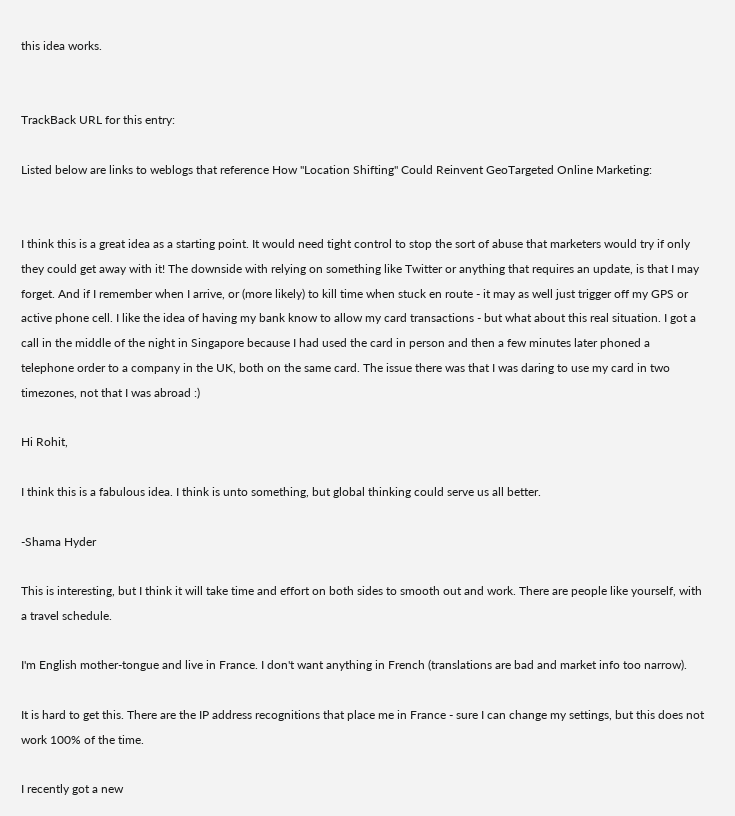this idea works.


TrackBack URL for this entry:

Listed below are links to weblogs that reference How "Location Shifting" Could Reinvent GeoTargeted Online Marketing:


I think this is a great idea as a starting point. It would need tight control to stop the sort of abuse that marketers would try if only they could get away with it! The downside with relying on something like Twitter or anything that requires an update, is that I may forget. And if I remember when I arrive, or (more likely) to kill time when stuck en route - it may as well just trigger off my GPS or active phone cell. I like the idea of having my bank know to allow my card transactions - but what about this real situation. I got a call in the middle of the night in Singapore because I had used the card in person and then a few minutes later phoned a telephone order to a company in the UK, both on the same card. The issue there was that I was daring to use my card in two timezones, not that I was abroad :)

Hi Rohit,

I think this is a fabulous idea. I think is unto something, but global thinking could serve us all better.

-Shama Hyder

This is interesting, but I think it will take time and effort on both sides to smooth out and work. There are people like yourself, with a travel schedule.

I'm English mother-tongue and live in France. I don't want anything in French (translations are bad and market info too narrow).

It is hard to get this. There are the IP address recognitions that place me in France - sure I can change my settings, but this does not work 100% of the time.

I recently got a new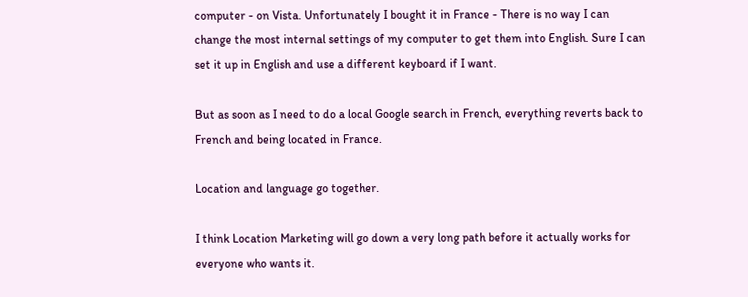computer - on Vista. Unfortunately I bought it in France - There is no way I can change the most internal settings of my computer to get them into English. Sure I can set it up in English and use a different keyboard if I want.

But as soon as I need to do a local Google search in French, everything reverts back to French and being located in France.

Location and language go together.

I think Location Marketing will go down a very long path before it actually works for everyone who wants it.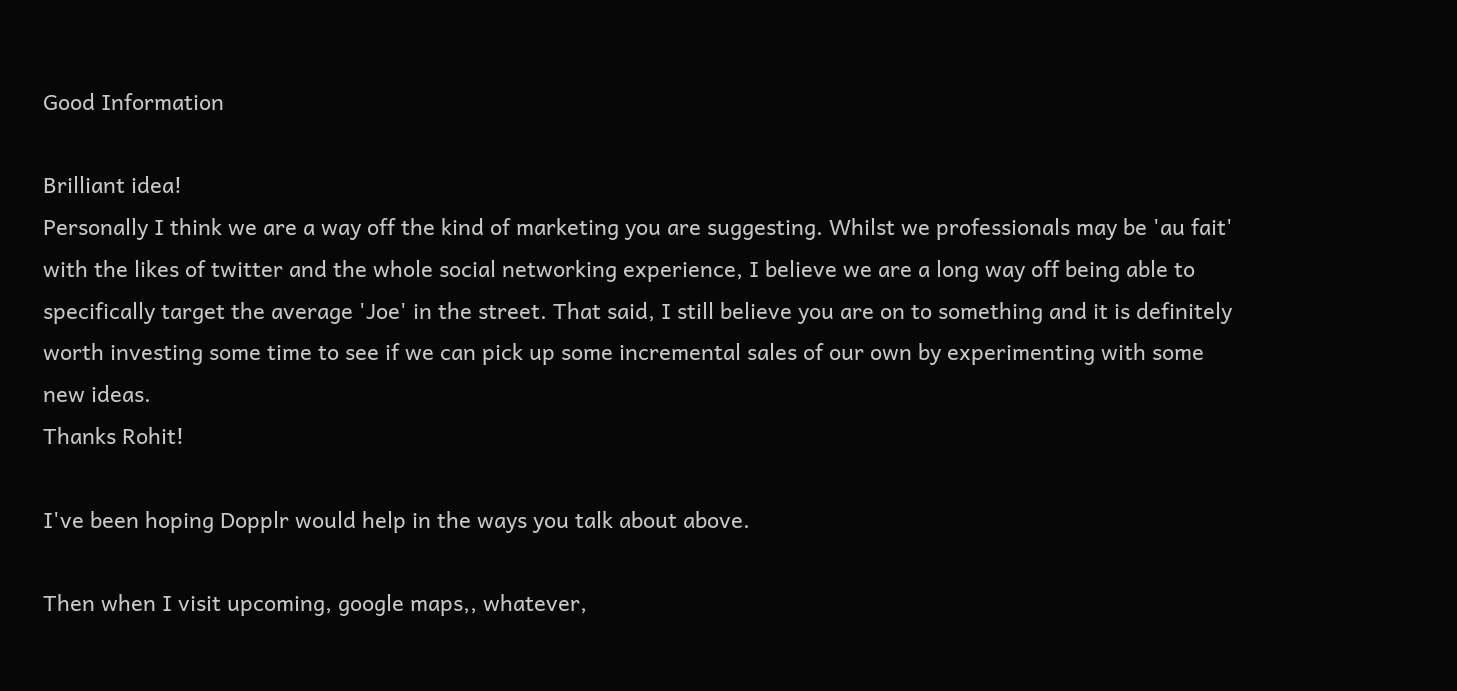Good Information

Brilliant idea!
Personally I think we are a way off the kind of marketing you are suggesting. Whilst we professionals may be 'au fait' with the likes of twitter and the whole social networking experience, I believe we are a long way off being able to specifically target the average 'Joe' in the street. That said, I still believe you are on to something and it is definitely worth investing some time to see if we can pick up some incremental sales of our own by experimenting with some new ideas.
Thanks Rohit!

I've been hoping Dopplr would help in the ways you talk about above.

Then when I visit upcoming, google maps,, whatever,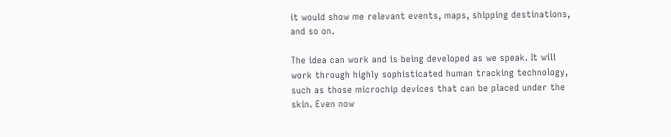it would show me relevant events, maps, shipping destinations, and so on.

The idea can work and is being developed as we speak. It will work through highly sophisticated human tracking technology, such as those microchip devices that can be placed under the skin. Even now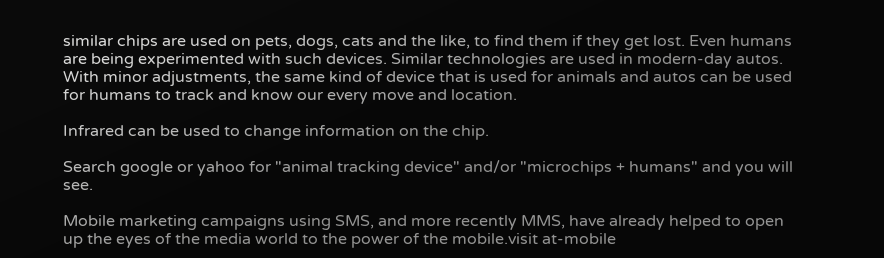similar chips are used on pets, dogs, cats and the like, to find them if they get lost. Even humans are being experimented with such devices. Similar technologies are used in modern-day autos. With minor adjustments, the same kind of device that is used for animals and autos can be used for humans to track and know our every move and location.

Infrared can be used to change information on the chip.

Search google or yahoo for "animal tracking device" and/or "microchips + humans" and you will see.

Mobile marketing campaigns using SMS, and more recently MMS, have already helped to open up the eyes of the media world to the power of the mobile.visit at-mobile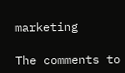marketing

The comments to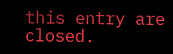this entry are closed.